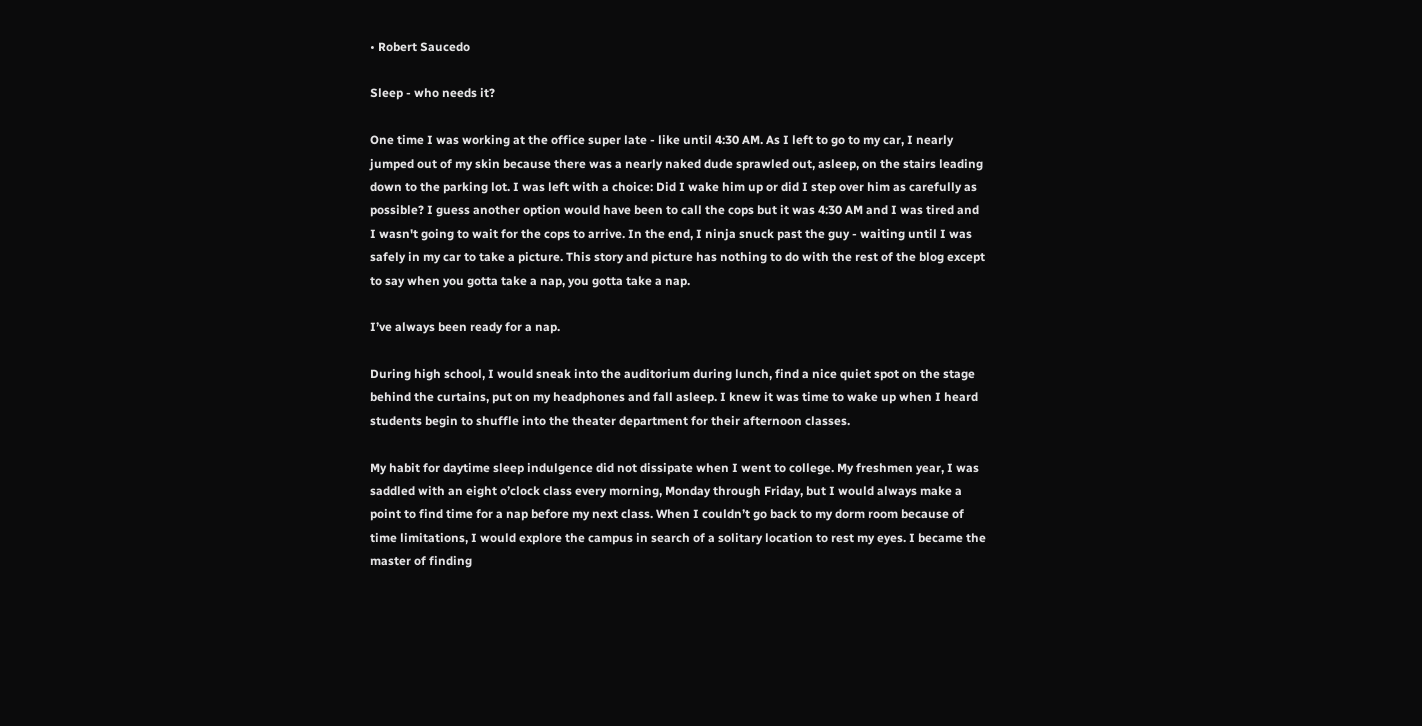• Robert Saucedo

Sleep - who needs it?

One time I was working at the office super late - like until 4:30 AM. As I left to go to my car, I nearly jumped out of my skin because there was a nearly naked dude sprawled out, asleep, on the stairs leading down to the parking lot. I was left with a choice: Did I wake him up or did I step over him as carefully as possible? I guess another option would have been to call the cops but it was 4:30 AM and I was tired and I wasn't going to wait for the cops to arrive. In the end, I ninja snuck past the guy - waiting until I was safely in my car to take a picture. This story and picture has nothing to do with the rest of the blog except to say when you gotta take a nap, you gotta take a nap.

I’ve always been ready for a nap.

During high school, I would sneak into the auditorium during lunch, find a nice quiet spot on the stage behind the curtains, put on my headphones and fall asleep. I knew it was time to wake up when I heard students begin to shuffle into the theater department for their afternoon classes.

My habit for daytime sleep indulgence did not dissipate when I went to college. My freshmen year, I was saddled with an eight o’clock class every morning, Monday through Friday, but I would always make a point to find time for a nap before my next class. When I couldn’t go back to my dorm room because of time limitations, I would explore the campus in search of a solitary location to rest my eyes. I became the master of finding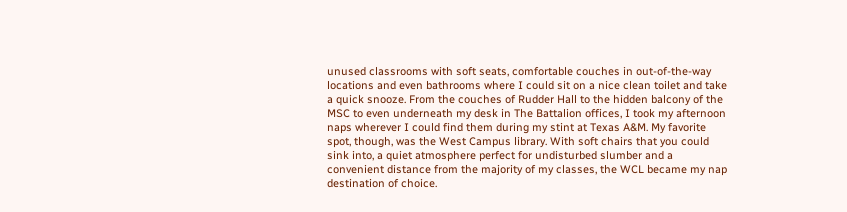unused classrooms with soft seats, comfortable couches in out-of-the-way locations and even bathrooms where I could sit on a nice clean toilet and take a quick snooze. From the couches of Rudder Hall to the hidden balcony of the MSC to even underneath my desk in The Battalion offices, I took my afternoon naps wherever I could find them during my stint at Texas A&M. My favorite spot, though, was the West Campus library. With soft chairs that you could sink into, a quiet atmosphere perfect for undisturbed slumber and a convenient distance from the majority of my classes, the WCL became my nap destination of choice.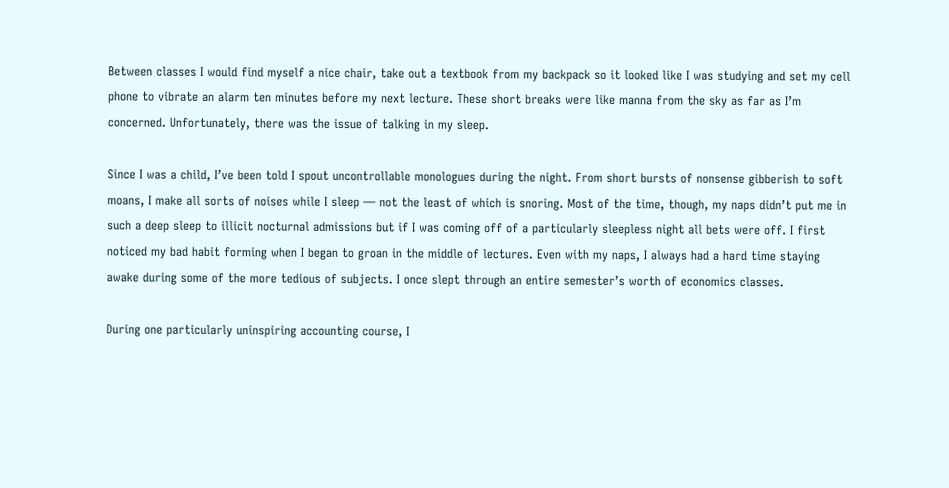Between classes I would find myself a nice chair, take out a textbook from my backpack so it looked like I was studying and set my cell phone to vibrate an alarm ten minutes before my next lecture. These short breaks were like manna from the sky as far as I’m concerned. Unfortunately, there was the issue of talking in my sleep.

Since I was a child, I’ve been told I spout uncontrollable monologues during the night. From short bursts of nonsense gibberish to soft moans, I make all sorts of noises while I sleep — not the least of which is snoring. Most of the time, though, my naps didn’t put me in such a deep sleep to illicit nocturnal admissions but if I was coming off of a particularly sleepless night all bets were off. I first noticed my bad habit forming when I began to groan in the middle of lectures. Even with my naps, I always had a hard time staying awake during some of the more tedious of subjects. I once slept through an entire semester’s worth of economics classes.

During one particularly uninspiring accounting course, I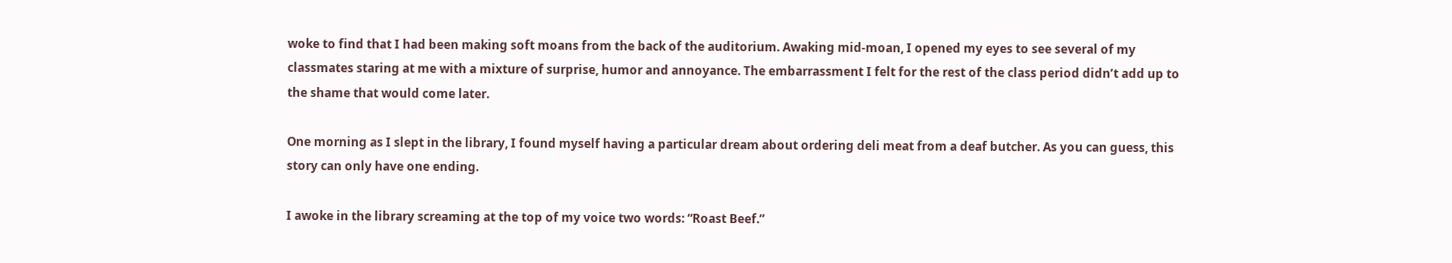woke to find that I had been making soft moans from the back of the auditorium. Awaking mid-moan, I opened my eyes to see several of my classmates staring at me with a mixture of surprise, humor and annoyance. The embarrassment I felt for the rest of the class period didn’t add up to the shame that would come later.

One morning as I slept in the library, I found myself having a particular dream about ordering deli meat from a deaf butcher. As you can guess, this story can only have one ending.

I awoke in the library screaming at the top of my voice two words: “Roast Beef.”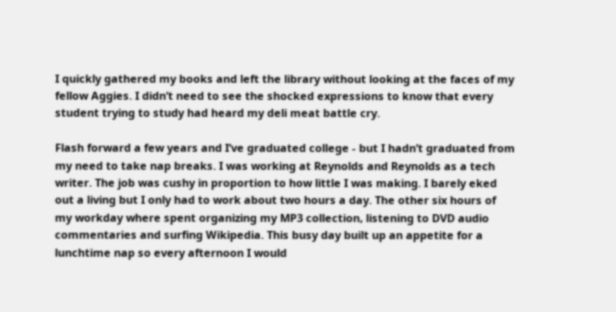I quickly gathered my books and left the library without looking at the faces of my fellow Aggies. I didn’t need to see the shocked expressions to know that every student trying to study had heard my deli meat battle cry.

Flash forward a few years and I’ve graduated college - but I hadn’t graduated from my need to take nap breaks. I was working at Reynolds and Reynolds as a tech writer. The job was cushy in proportion to how little I was making. I barely eked out a living but I only had to work about two hours a day. The other six hours of my workday where spent organizing my MP3 collection, listening to DVD audio commentaries and surfing Wikipedia. This busy day built up an appetite for a lunchtime nap so every afternoon I would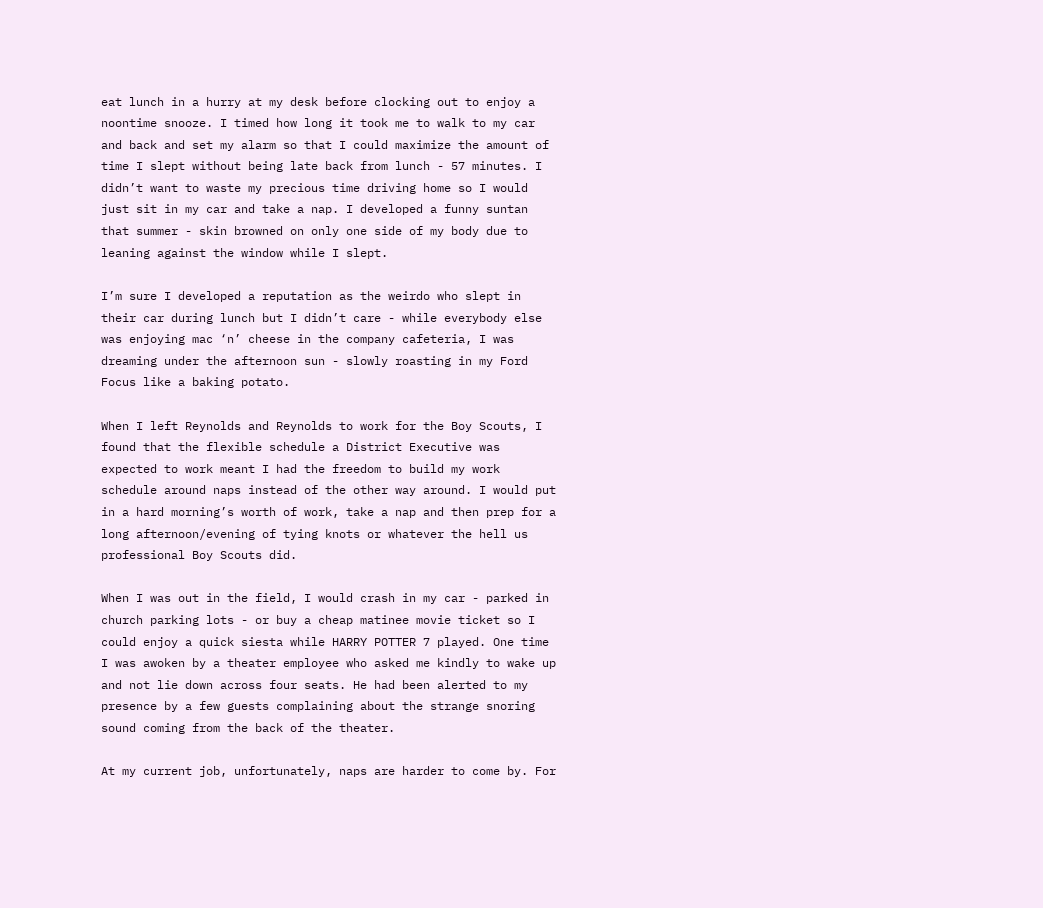eat lunch in a hurry at my desk before clocking out to enjoy a noontime snooze. I timed how long it took me to walk to my car and back and set my alarm so that I could maximize the amount of time I slept without being late back from lunch - 57 minutes. I didn’t want to waste my precious time driving home so I would just sit in my car and take a nap. I developed a funny suntan that summer - skin browned on only one side of my body due to leaning against the window while I slept.

I’m sure I developed a reputation as the weirdo who slept in their car during lunch but I didn’t care - while everybody else was enjoying mac ‘n’ cheese in the company cafeteria, I was dreaming under the afternoon sun - slowly roasting in my Ford Focus like a baking potato.

When I left Reynolds and Reynolds to work for the Boy Scouts, I found that the flexible schedule a District Executive was expected to work meant I had the freedom to build my work schedule around naps instead of the other way around. I would put in a hard morning’s worth of work, take a nap and then prep for a long afternoon/evening of tying knots or whatever the hell us professional Boy Scouts did.

When I was out in the field, I would crash in my car - parked in church parking lots - or buy a cheap matinee movie ticket so I could enjoy a quick siesta while HARRY POTTER 7 played. One time I was awoken by a theater employee who asked me kindly to wake up and not lie down across four seats. He had been alerted to my presence by a few guests complaining about the strange snoring sound coming from the back of the theater.

At my current job, unfortunately, naps are harder to come by. For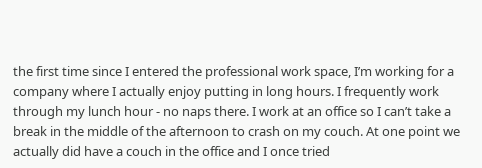the first time since I entered the professional work space, I’m working for a company where I actually enjoy putting in long hours. I frequently work through my lunch hour - no naps there. I work at an office so I can’t take a break in the middle of the afternoon to crash on my couch. At one point we actually did have a couch in the office and I once tried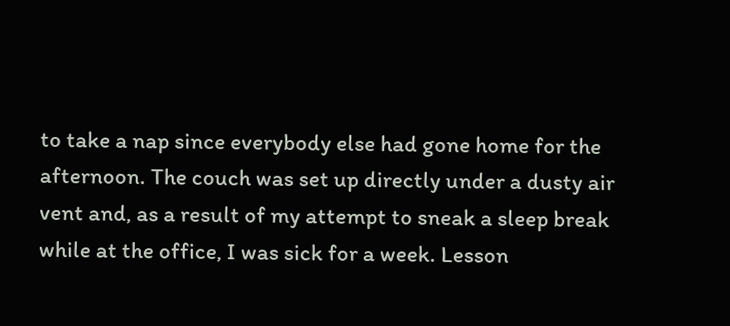to take a nap since everybody else had gone home for the afternoon. The couch was set up directly under a dusty air vent and, as a result of my attempt to sneak a sleep break while at the office, I was sick for a week. Lesson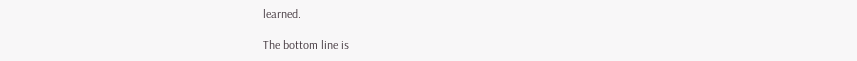learned.

The bottom line is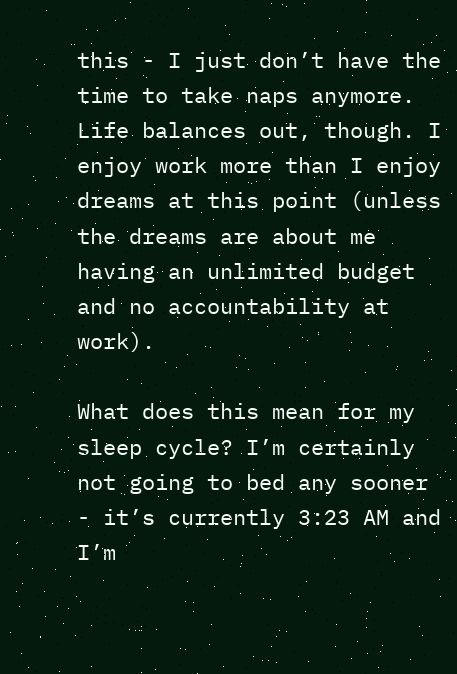this - I just don’t have the time to take naps anymore. Life balances out, though. I enjoy work more than I enjoy dreams at this point (unless the dreams are about me having an unlimited budget and no accountability at work).

What does this mean for my sleep cycle? I’m certainly not going to bed any sooner - it’s currently 3:23 AM and I’m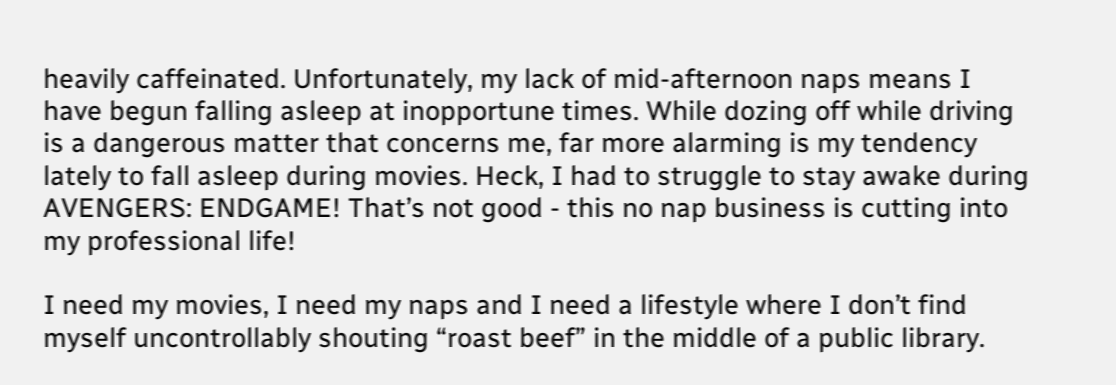heavily caffeinated. Unfortunately, my lack of mid-afternoon naps means I have begun falling asleep at inopportune times. While dozing off while driving is a dangerous matter that concerns me, far more alarming is my tendency lately to fall asleep during movies. Heck, I had to struggle to stay awake during AVENGERS: ENDGAME! That’s not good - this no nap business is cutting into my professional life!

I need my movies, I need my naps and I need a lifestyle where I don’t find myself uncontrollably shouting “roast beef” in the middle of a public library.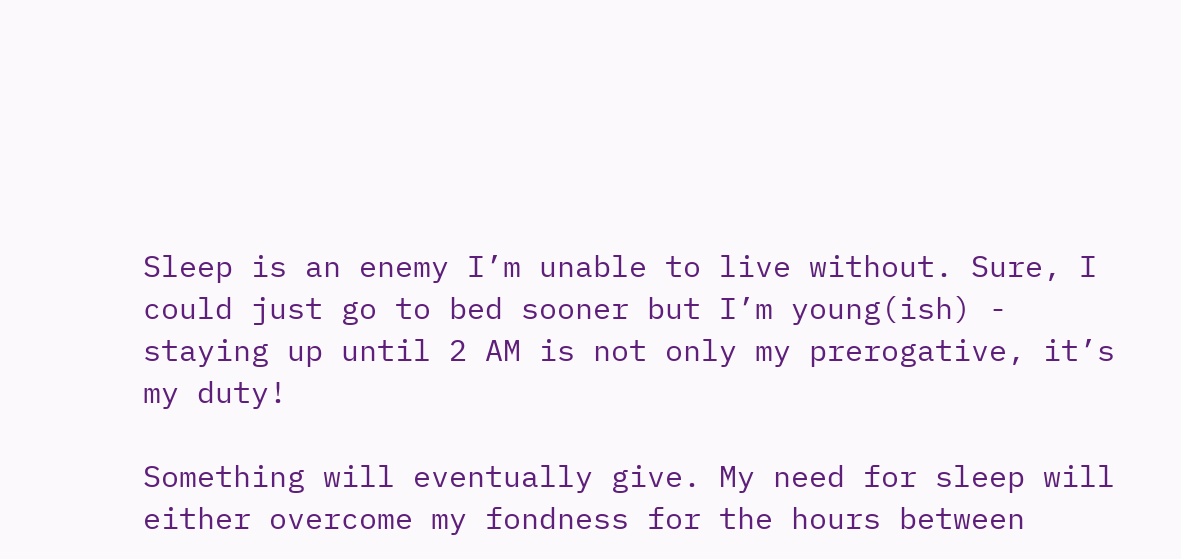Sleep is an enemy I’m unable to live without. Sure, I could just go to bed sooner but I’m young(ish) - staying up until 2 AM is not only my prerogative, it’s my duty!

Something will eventually give. My need for sleep will either overcome my fondness for the hours between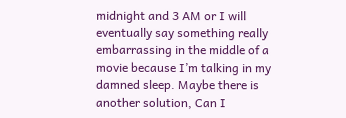midnight and 3 AM or I will eventually say something really embarrassing in the middle of a movie because I’m talking in my damned sleep. Maybe there is another solution, Can I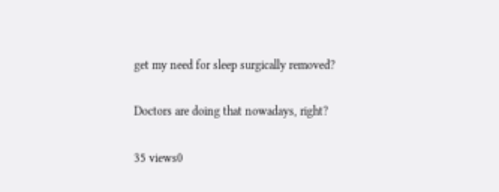get my need for sleep surgically removed?

Doctors are doing that nowadays, right?

35 views0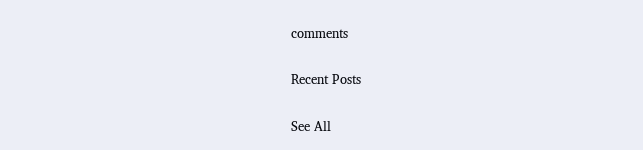comments

Recent Posts

See All